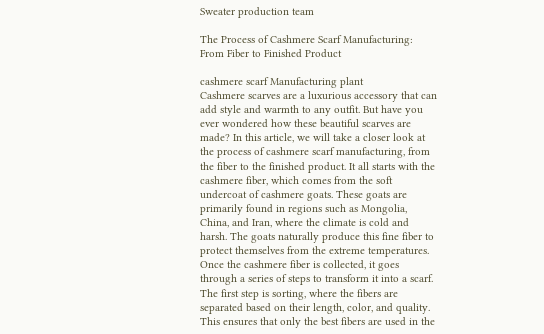Sweater production team

The Process of Cashmere Scarf Manufacturing: From Fiber to Finished Product

cashmere scarf Manufacturing plant
Cashmere scarves are a luxurious accessory that can add style and warmth to any outfit. But have you ever wondered how these beautiful scarves are made? In this article, we will take a closer look at the process of cashmere scarf manufacturing, from the fiber to the finished product. It all starts with the cashmere fiber, which comes from the soft undercoat of cashmere goats. These goats are primarily found in regions such as Mongolia, China, and Iran, where the climate is cold and harsh. The goats naturally produce this fine fiber to protect themselves from the extreme temperatures. Once the cashmere fiber is collected, it goes through a series of steps to transform it into a scarf. The first step is sorting, where the fibers are separated based on their length, color, and quality. This ensures that only the best fibers are used in the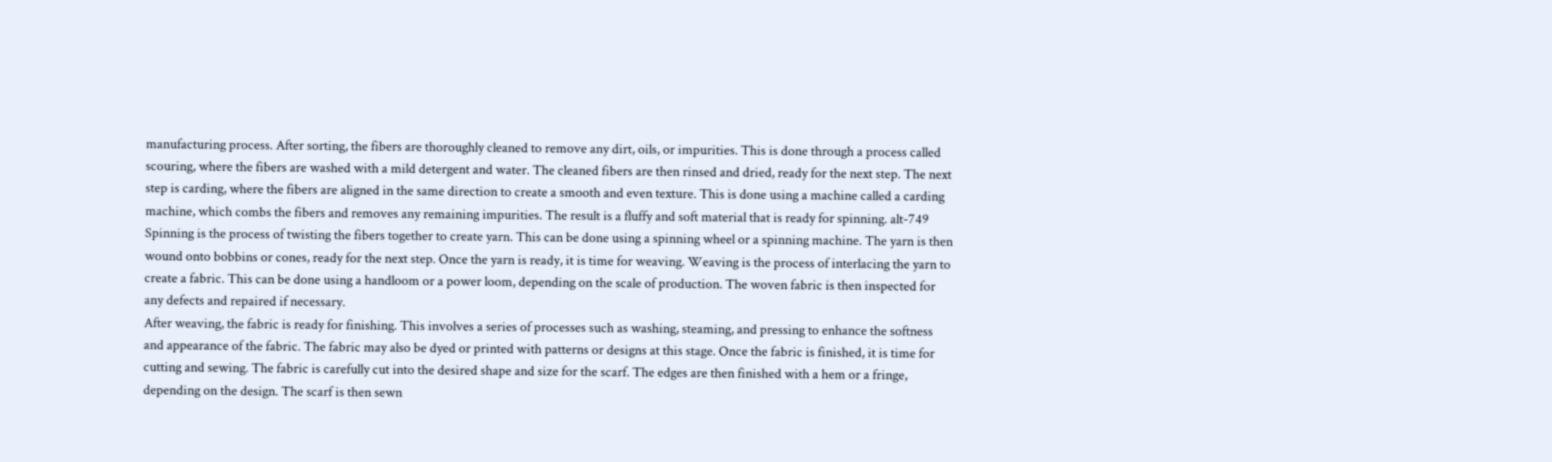manufacturing process. After sorting, the fibers are thoroughly cleaned to remove any dirt, oils, or impurities. This is done through a process called scouring, where the fibers are washed with a mild detergent and water. The cleaned fibers are then rinsed and dried, ready for the next step. The next step is carding, where the fibers are aligned in the same direction to create a smooth and even texture. This is done using a machine called a carding machine, which combs the fibers and removes any remaining impurities. The result is a fluffy and soft material that is ready for spinning. alt-749 Spinning is the process of twisting the fibers together to create yarn. This can be done using a spinning wheel or a spinning machine. The yarn is then wound onto bobbins or cones, ready for the next step. Once the yarn is ready, it is time for weaving. Weaving is the process of interlacing the yarn to create a fabric. This can be done using a handloom or a power loom, depending on the scale of production. The woven fabric is then inspected for any defects and repaired if necessary.
After weaving, the fabric is ready for finishing. This involves a series of processes such as washing, steaming, and pressing to enhance the softness and appearance of the fabric. The fabric may also be dyed or printed with patterns or designs at this stage. Once the fabric is finished, it is time for cutting and sewing. The fabric is carefully cut into the desired shape and size for the scarf. The edges are then finished with a hem or a fringe, depending on the design. The scarf is then sewn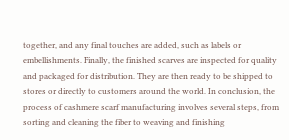together, and any final touches are added, such as labels or embellishments. Finally, the finished scarves are inspected for quality and packaged for distribution. They are then ready to be shipped to stores or directly to customers around the world. In conclusion, the process of cashmere scarf manufacturing involves several steps, from sorting and cleaning the fiber to weaving and finishing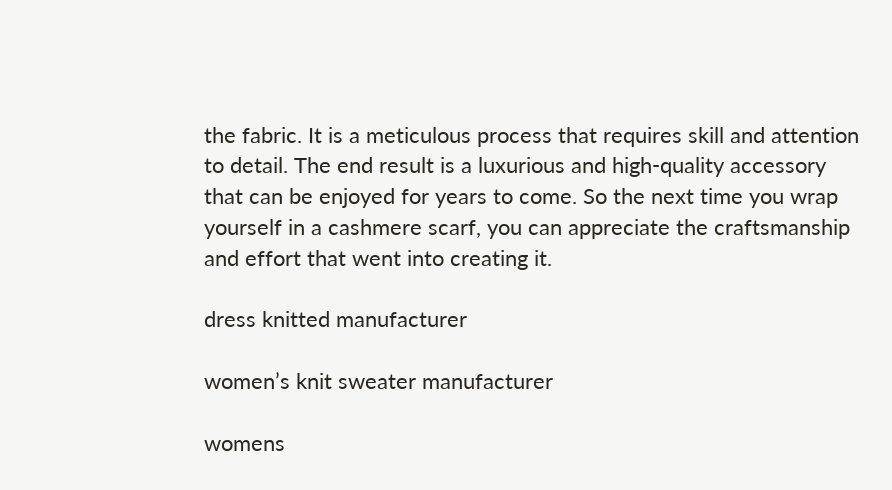the fabric. It is a meticulous process that requires skill and attention to detail. The end result is a luxurious and high-quality accessory that can be enjoyed for years to come. So the next time you wrap yourself in a cashmere scarf, you can appreciate the craftsmanship and effort that went into creating it.

dress knitted manufacturer

women’s knit sweater manufacturer

womens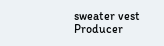sweater vest Producer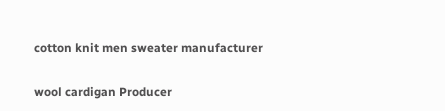cotton knit men sweater manufacturer

wool cardigan Producer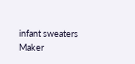infant sweaters Maker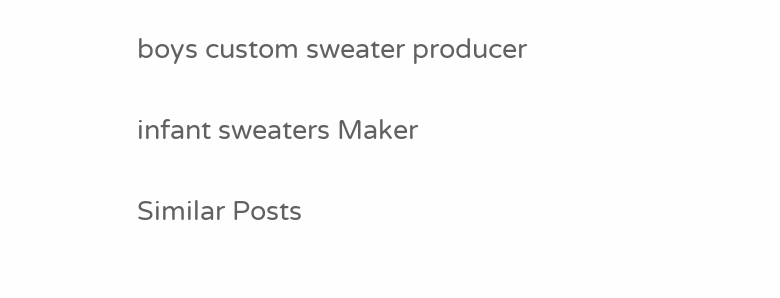boys custom sweater producer

infant sweaters Maker

Similar Posts